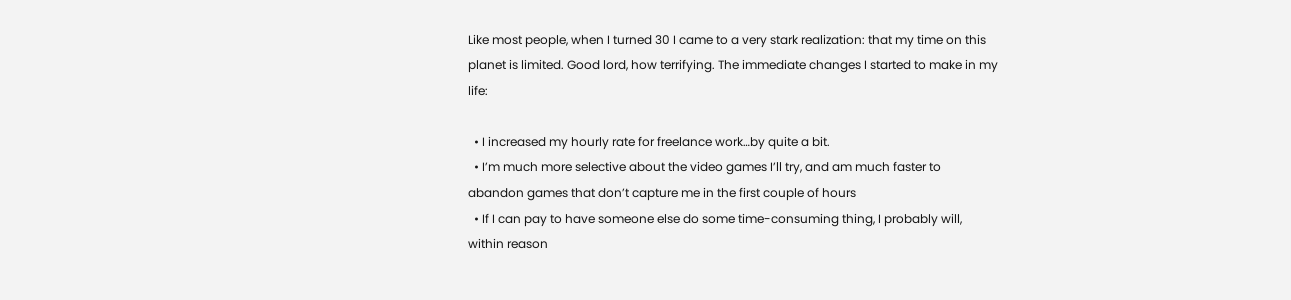Like most people, when I turned 30 I came to a very stark realization: that my time on this planet is limited. Good lord, how terrifying. The immediate changes I started to make in my life:

  • I increased my hourly rate for freelance work…by quite a bit.
  • I’m much more selective about the video games I’ll try, and am much faster to abandon games that don’t capture me in the first couple of hours
  • If I can pay to have someone else do some time-consuming thing, I probably will, within reason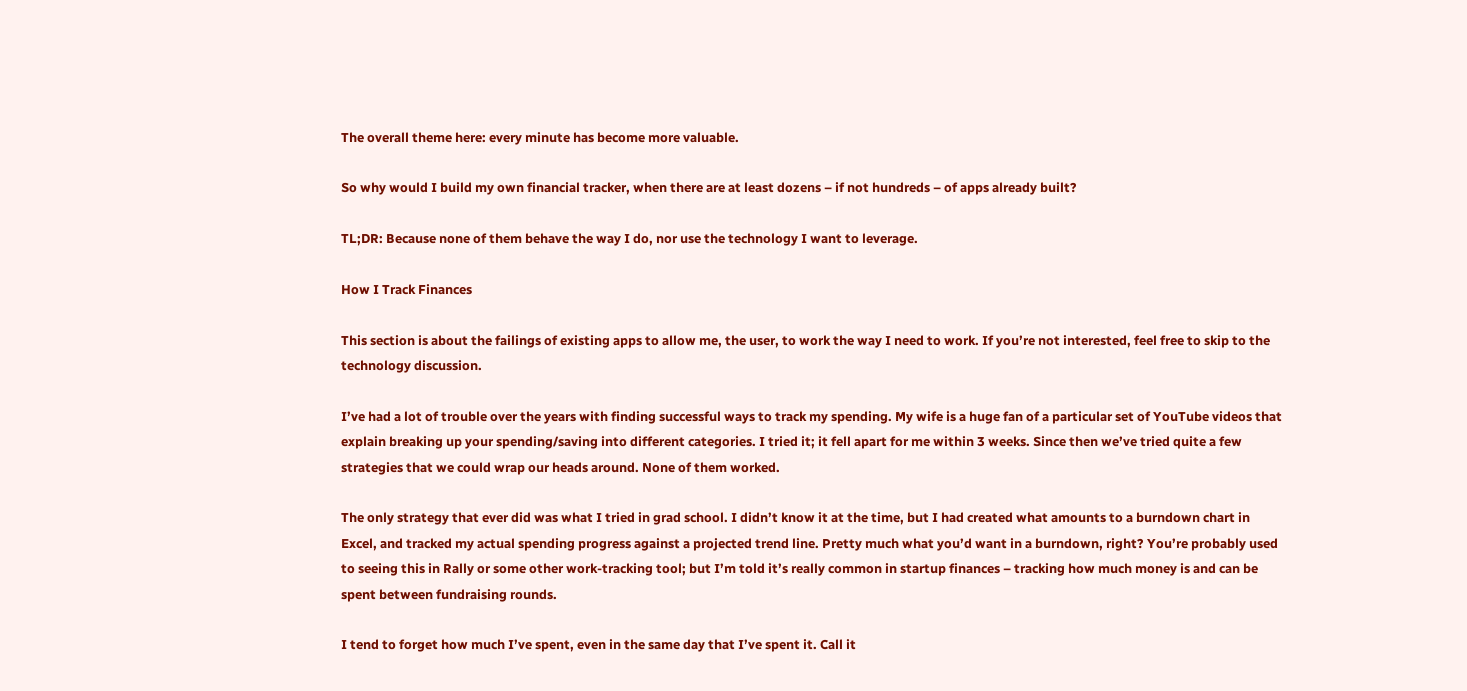The overall theme here: every minute has become more valuable.

So why would I build my own financial tracker, when there are at least dozens – if not hundreds – of apps already built?

TL;DR: Because none of them behave the way I do, nor use the technology I want to leverage.

How I Track Finances

This section is about the failings of existing apps to allow me, the user, to work the way I need to work. If you’re not interested, feel free to skip to the technology discussion.

I’ve had a lot of trouble over the years with finding successful ways to track my spending. My wife is a huge fan of a particular set of YouTube videos that explain breaking up your spending/saving into different categories. I tried it; it fell apart for me within 3 weeks. Since then we’ve tried quite a few strategies that we could wrap our heads around. None of them worked.

The only strategy that ever did was what I tried in grad school. I didn’t know it at the time, but I had created what amounts to a burndown chart in Excel, and tracked my actual spending progress against a projected trend line. Pretty much what you’d want in a burndown, right? You’re probably used to seeing this in Rally or some other work-tracking tool; but I’m told it’s really common in startup finances – tracking how much money is and can be spent between fundraising rounds.

I tend to forget how much I’ve spent, even in the same day that I’ve spent it. Call it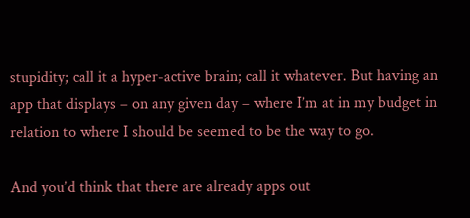stupidity; call it a hyper-active brain; call it whatever. But having an app that displays – on any given day – where I’m at in my budget in relation to where I should be seemed to be the way to go.

And you’d think that there are already apps out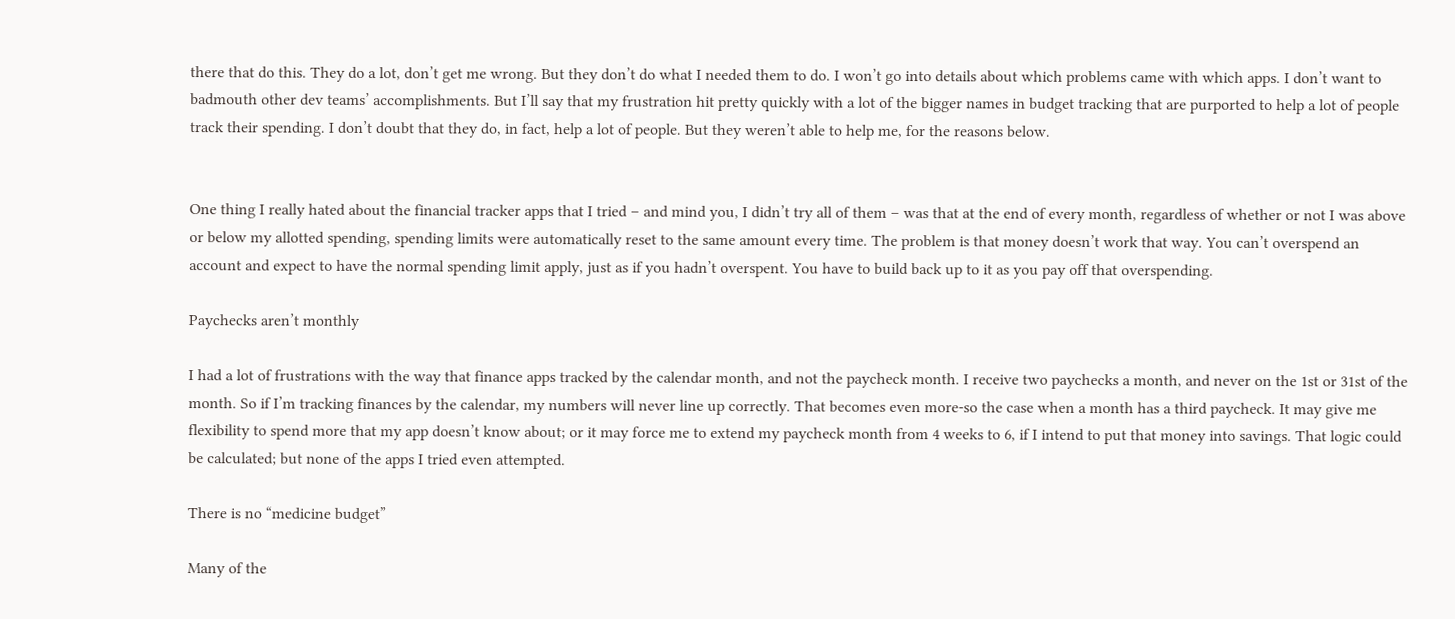there that do this. They do a lot, don’t get me wrong. But they don’t do what I needed them to do. I won’t go into details about which problems came with which apps. I don’t want to badmouth other dev teams’ accomplishments. But I’ll say that my frustration hit pretty quickly with a lot of the bigger names in budget tracking that are purported to help a lot of people track their spending. I don’t doubt that they do, in fact, help a lot of people. But they weren’t able to help me, for the reasons below.


One thing I really hated about the financial tracker apps that I tried – and mind you, I didn’t try all of them – was that at the end of every month, regardless of whether or not I was above or below my allotted spending, spending limits were automatically reset to the same amount every time. The problem is that money doesn’t work that way. You can’t overspend an account and expect to have the normal spending limit apply, just as if you hadn’t overspent. You have to build back up to it as you pay off that overspending.

Paychecks aren’t monthly

I had a lot of frustrations with the way that finance apps tracked by the calendar month, and not the paycheck month. I receive two paychecks a month, and never on the 1st or 31st of the month. So if I’m tracking finances by the calendar, my numbers will never line up correctly. That becomes even more-so the case when a month has a third paycheck. It may give me flexibility to spend more that my app doesn’t know about; or it may force me to extend my paycheck month from 4 weeks to 6, if I intend to put that money into savings. That logic could be calculated; but none of the apps I tried even attempted.

There is no “medicine budget”

Many of the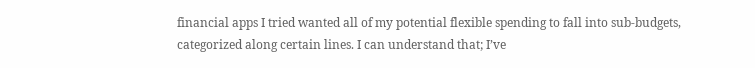financial apps I tried wanted all of my potential flexible spending to fall into sub-budgets, categorized along certain lines. I can understand that; I’ve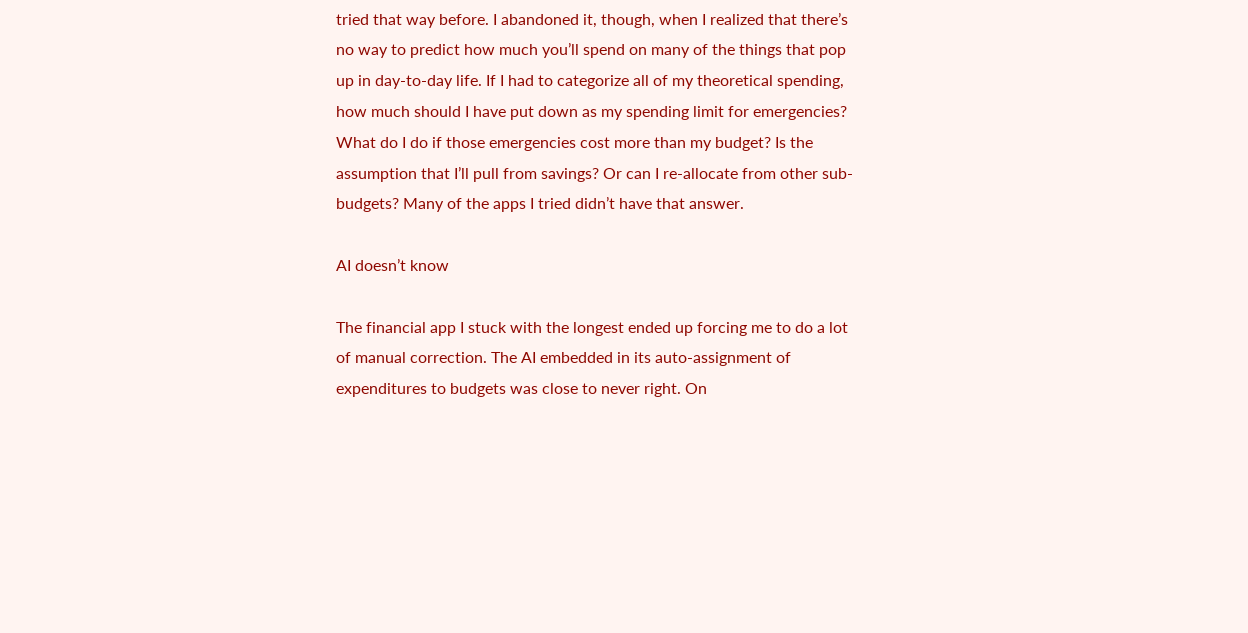tried that way before. I abandoned it, though, when I realized that there’s no way to predict how much you’ll spend on many of the things that pop up in day-to-day life. If I had to categorize all of my theoretical spending, how much should I have put down as my spending limit for emergencies? What do I do if those emergencies cost more than my budget? Is the assumption that I’ll pull from savings? Or can I re-allocate from other sub-budgets? Many of the apps I tried didn’t have that answer.

AI doesn’t know

The financial app I stuck with the longest ended up forcing me to do a lot of manual correction. The AI embedded in its auto-assignment of expenditures to budgets was close to never right. On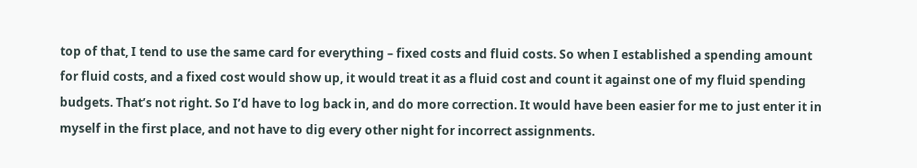top of that, I tend to use the same card for everything – fixed costs and fluid costs. So when I established a spending amount for fluid costs, and a fixed cost would show up, it would treat it as a fluid cost and count it against one of my fluid spending budgets. That’s not right. So I’d have to log back in, and do more correction. It would have been easier for me to just enter it in myself in the first place, and not have to dig every other night for incorrect assignments.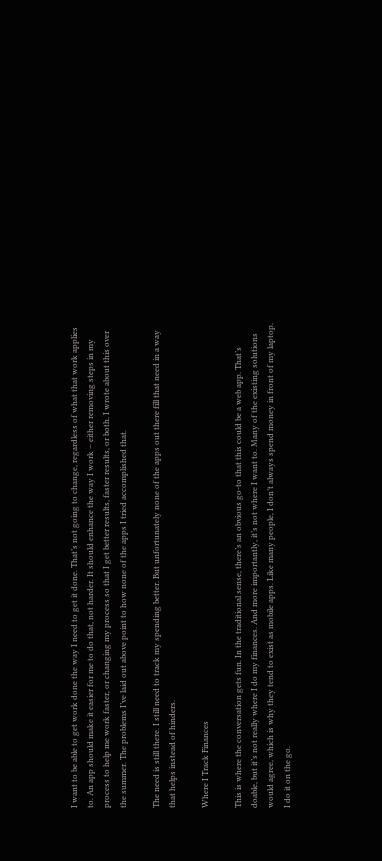I want to be able to get work done the way I need to get it done. That’s not going to change, regardless of what that work applies to. An app should make it easier for me to do that, not harder. It should enhance the way I work – either removing steps in my process to help me work faster, or changing my process so that I get better results, faster results, or both. I wrote about this over the summer. The problems I’ve laid out above point to how none of the apps I tried accomplished that.

The need is still there. I still need to track my spending better. But unfortunately none of the apps out there fill that need in a way that helps instead of hinders.

Where I Track Finances

This is where the conversation gets fun. In the traditional sense, there’s an obvious go-to that this could be a web app. That’s doable, but it’s not really where I do my finances. And more importantly, it’s not where I want to. Many of the existing solutions would agree, which is why they tend to exist as mobile apps. Like many people, I don’t always spend money in front of my laptop. I do it on the go.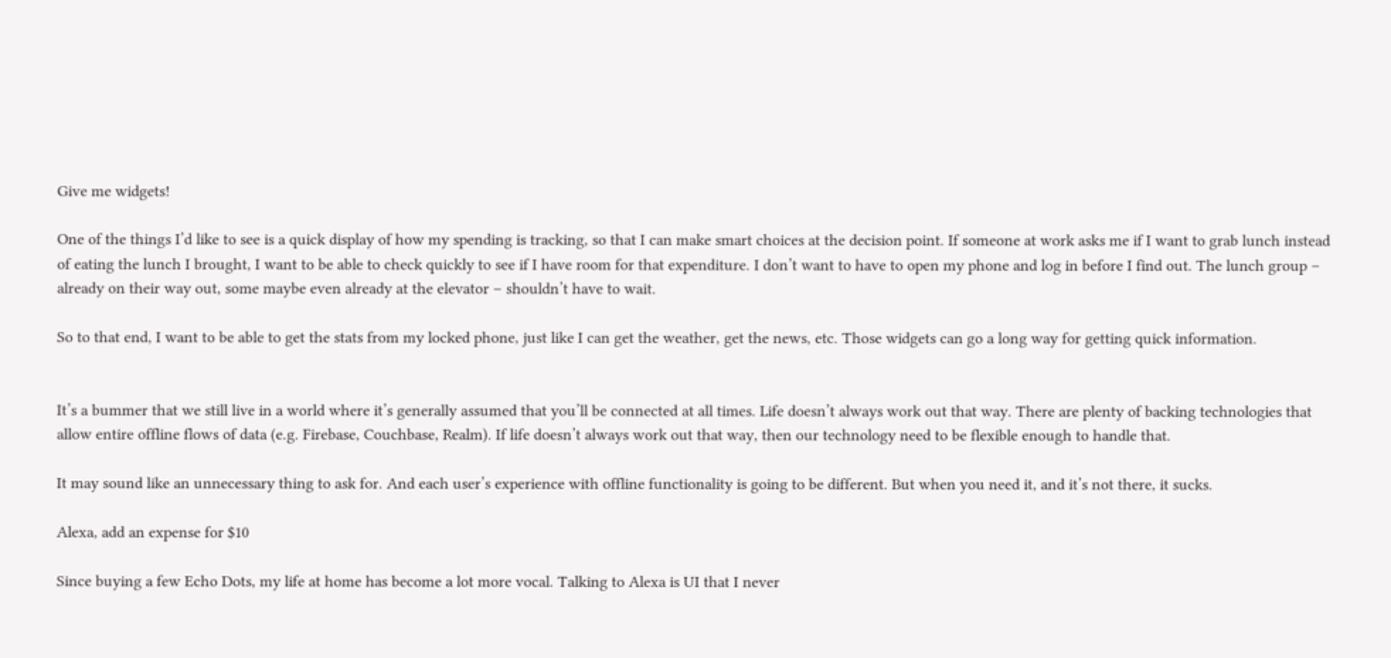Give me widgets!

One of the things I’d like to see is a quick display of how my spending is tracking, so that I can make smart choices at the decision point. If someone at work asks me if I want to grab lunch instead of eating the lunch I brought, I want to be able to check quickly to see if I have room for that expenditure. I don’t want to have to open my phone and log in before I find out. The lunch group – already on their way out, some maybe even already at the elevator – shouldn’t have to wait.

So to that end, I want to be able to get the stats from my locked phone, just like I can get the weather, get the news, etc. Those widgets can go a long way for getting quick information.


It’s a bummer that we still live in a world where it’s generally assumed that you’ll be connected at all times. Life doesn’t always work out that way. There are plenty of backing technologies that allow entire offline flows of data (e.g. Firebase, Couchbase, Realm). If life doesn’t always work out that way, then our technology need to be flexible enough to handle that.

It may sound like an unnecessary thing to ask for. And each user’s experience with offline functionality is going to be different. But when you need it, and it’s not there, it sucks.

Alexa, add an expense for $10

Since buying a few Echo Dots, my life at home has become a lot more vocal. Talking to Alexa is UI that I never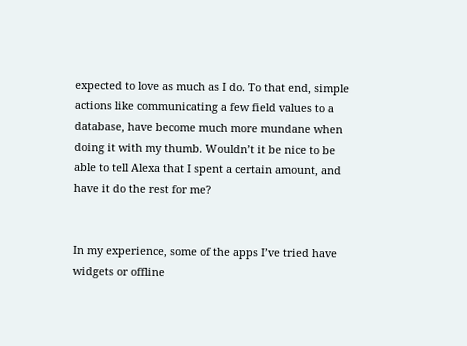expected to love as much as I do. To that end, simple actions like communicating a few field values to a database, have become much more mundane when doing it with my thumb. Wouldn’t it be nice to be able to tell Alexa that I spent a certain amount, and have it do the rest for me?


In my experience, some of the apps I’ve tried have widgets or offline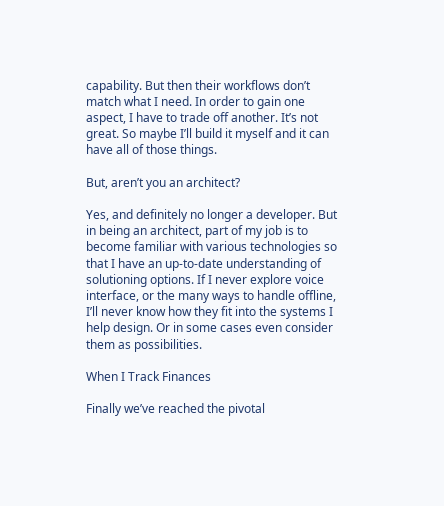capability. But then their workflows don’t match what I need. In order to gain one aspect, I have to trade off another. It’s not great. So maybe I’ll build it myself and it can have all of those things.

But, aren’t you an architect?

Yes, and definitely no longer a developer. But in being an architect, part of my job is to become familiar with various technologies so that I have an up-to-date understanding of solutioning options. If I never explore voice interface, or the many ways to handle offline, I’ll never know how they fit into the systems I help design. Or in some cases even consider them as possibilities.

When I Track Finances

Finally we’ve reached the pivotal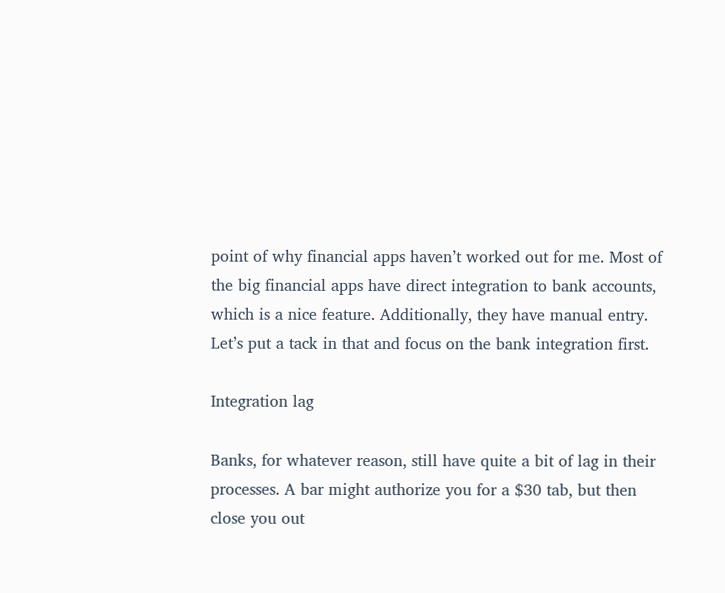point of why financial apps haven’t worked out for me. Most of the big financial apps have direct integration to bank accounts, which is a nice feature. Additionally, they have manual entry. Let’s put a tack in that and focus on the bank integration first.

Integration lag

Banks, for whatever reason, still have quite a bit of lag in their processes. A bar might authorize you for a $30 tab, but then close you out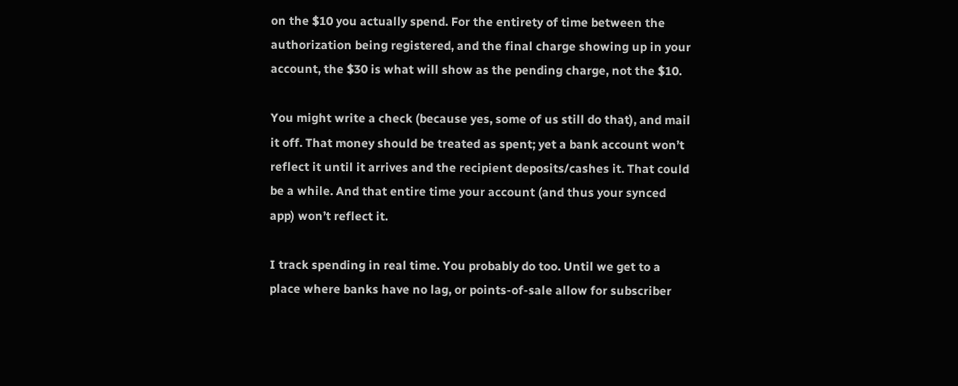on the $10 you actually spend. For the entirety of time between the authorization being registered, and the final charge showing up in your account, the $30 is what will show as the pending charge, not the $10.

You might write a check (because yes, some of us still do that), and mail it off. That money should be treated as spent; yet a bank account won’t reflect it until it arrives and the recipient deposits/cashes it. That could be a while. And that entire time your account (and thus your synced app) won’t reflect it.

I track spending in real time. You probably do too. Until we get to a place where banks have no lag, or points-of-sale allow for subscriber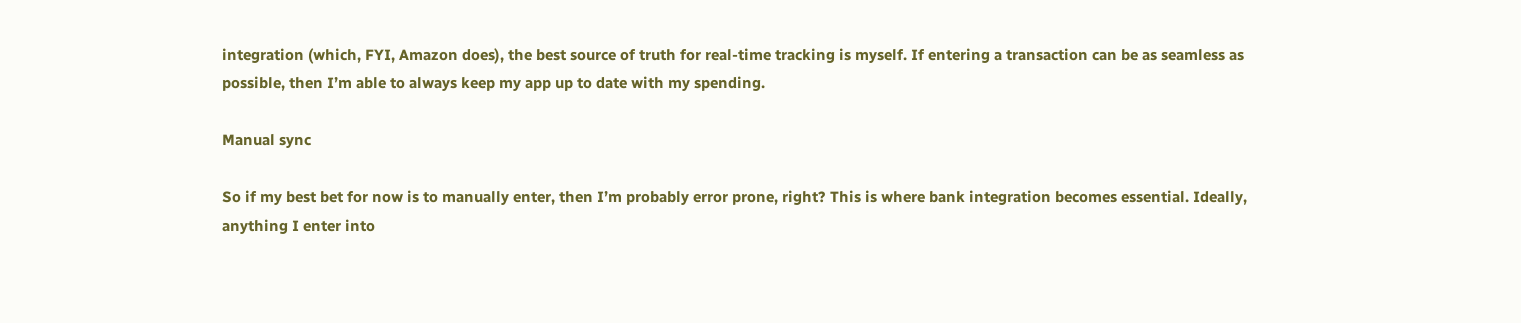integration (which, FYI, Amazon does), the best source of truth for real-time tracking is myself. If entering a transaction can be as seamless as possible, then I’m able to always keep my app up to date with my spending.

Manual sync

So if my best bet for now is to manually enter, then I’m probably error prone, right? This is where bank integration becomes essential. Ideally, anything I enter into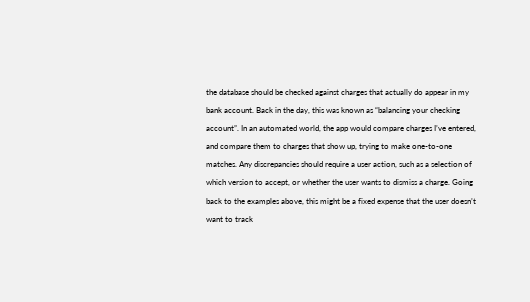the database should be checked against charges that actually do appear in my bank account. Back in the day, this was known as “balancing your checking account”. In an automated world, the app would compare charges I’ve entered, and compare them to charges that show up, trying to make one-to-one matches. Any discrepancies should require a user action, such as a selection of which version to accept, or whether the user wants to dismiss a charge. Going back to the examples above, this might be a fixed expense that the user doesn’t want to track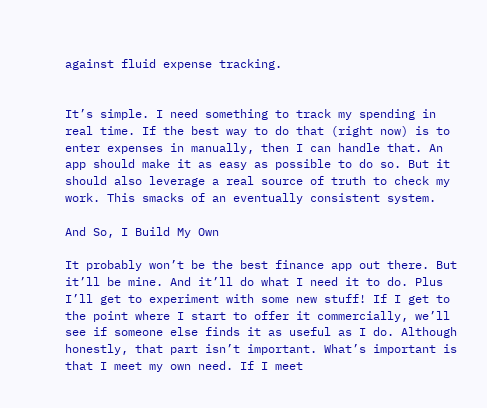against fluid expense tracking.


It’s simple. I need something to track my spending in real time. If the best way to do that (right now) is to enter expenses in manually, then I can handle that. An app should make it as easy as possible to do so. But it should also leverage a real source of truth to check my work. This smacks of an eventually consistent system.

And So, I Build My Own

It probably won’t be the best finance app out there. But it’ll be mine. And it’ll do what I need it to do. Plus I’ll get to experiment with some new stuff! If I get to the point where I start to offer it commercially, we’ll see if someone else finds it as useful as I do. Although honestly, that part isn’t important. What’s important is that I meet my own need. If I meet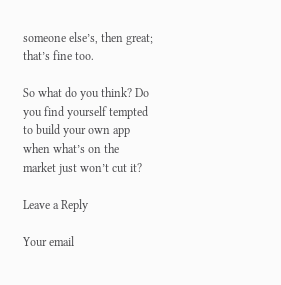someone else’s, then great; that’s fine too.

So what do you think? Do you find yourself tempted to build your own app when what’s on the market just won’t cut it?

Leave a Reply

Your email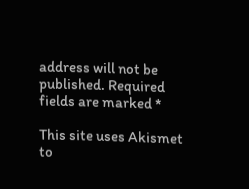address will not be published. Required fields are marked *

This site uses Akismet to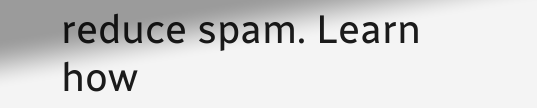reduce spam. Learn how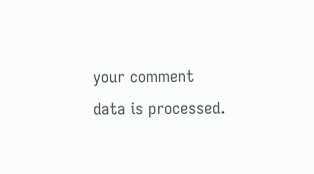your comment data is processed.